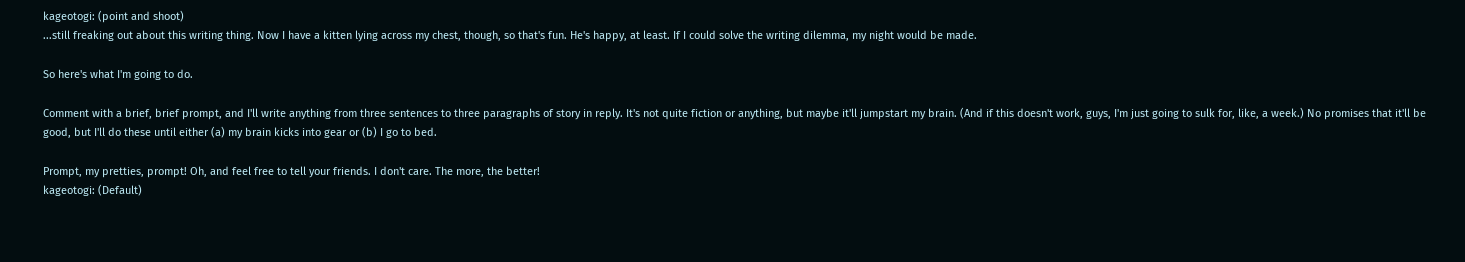kageotogi: (point and shoot)
...still freaking out about this writing thing. Now I have a kitten lying across my chest, though, so that's fun. He's happy, at least. If I could solve the writing dilemma, my night would be made.

So here's what I'm going to do.

Comment with a brief, brief prompt, and I'll write anything from three sentences to three paragraphs of story in reply. It's not quite fiction or anything, but maybe it'll jumpstart my brain. (And if this doesn't work, guys, I'm just going to sulk for, like, a week.) No promises that it'll be good, but I'll do these until either (a) my brain kicks into gear or (b) I go to bed.

Prompt, my pretties, prompt! Oh, and feel free to tell your friends. I don't care. The more, the better!
kageotogi: (Default)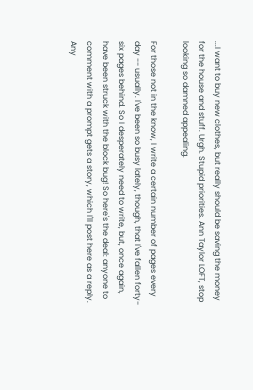...I want to buy new clothes, but really should be saving the money for the house and stuff. Urgh. Stupid priorities. Ann Taylor LOFT, stop looking so damned appealing.

For those not in the know, I write a certain number of pages every day -- usually. I've been so busy lately, though, that I've fallen forty-six pages behind. So I desperately need to write, but, once again, have been struck with the block bug! So here's the deal: anyone to comment with a prompt gets a story, which I'll post here as a reply. Any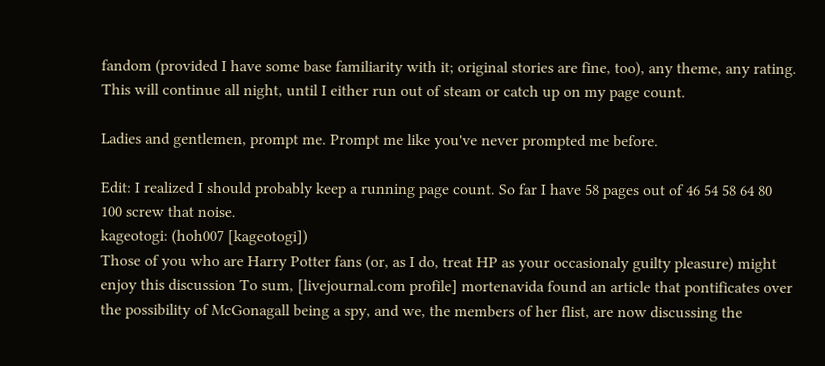fandom (provided I have some base familiarity with it; original stories are fine, too), any theme, any rating. This will continue all night, until I either run out of steam or catch up on my page count.

Ladies and gentlemen, prompt me. Prompt me like you've never prompted me before.

Edit: I realized I should probably keep a running page count. So far I have 58 pages out of 46 54 58 64 80 100 screw that noise.
kageotogi: (hoh007 [kageotogi])
Those of you who are Harry Potter fans (or, as I do, treat HP as your occasionaly guilty pleasure) might enjoy this discussion To sum, [livejournal.com profile] mortenavida found an article that pontificates over the possibility of McGonagall being a spy, and we, the members of her flist, are now discussing the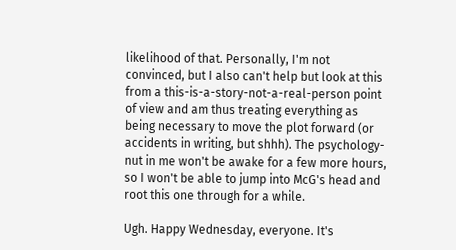likelihood of that. Personally, I'm not convinced, but I also can't help but look at this from a this-is-a-story-not-a-real-person point of view and am thus treating everything as being necessary to move the plot forward (or accidents in writing, but shhh). The psychology-nut in me won't be awake for a few more hours, so I won't be able to jump into McG's head and root this one through for a while.

Ugh. Happy Wednesday, everyone. It's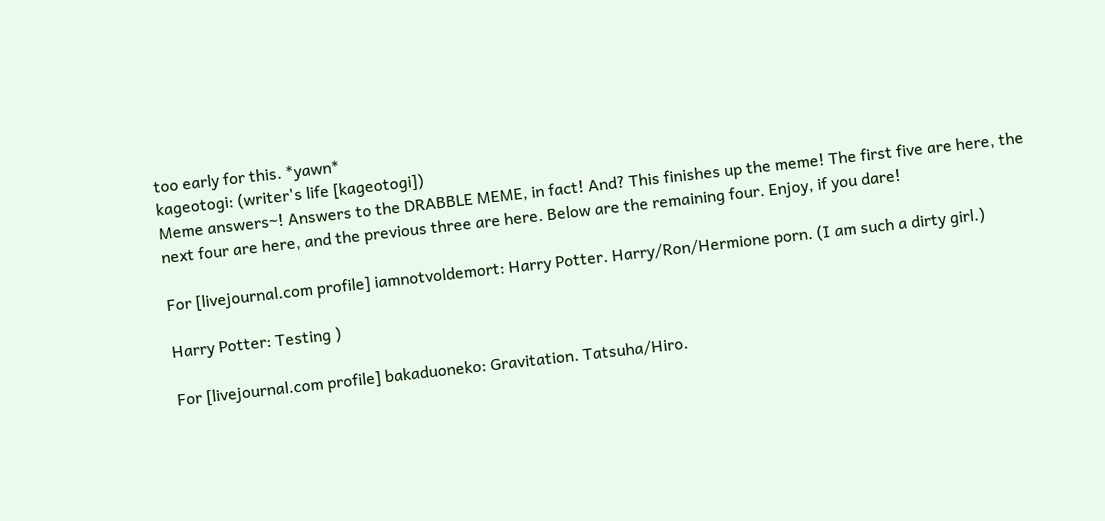too early for this. *yawn*
kageotogi: (writer's life [kageotogi])
Meme answers~! Answers to the DRABBLE MEME, in fact! And? This finishes up the meme! The first five are here, the next four are here, and the previous three are here. Below are the remaining four. Enjoy, if you dare!

For [livejournal.com profile] iamnotvoldemort: Harry Potter. Harry/Ron/Hermione porn. (I am such a dirty girl.)

Harry Potter: Testing )

For [livejournal.com profile] bakaduoneko: Gravitation. Tatsuha/Hiro.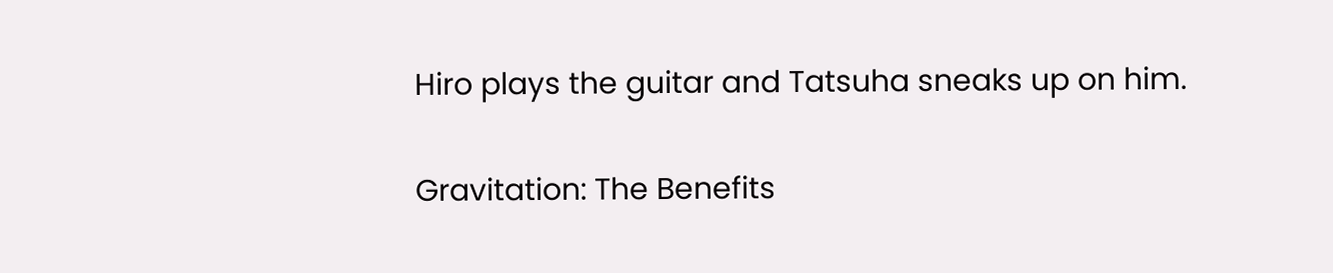Hiro plays the guitar and Tatsuha sneaks up on him.

Gravitation: The Benefits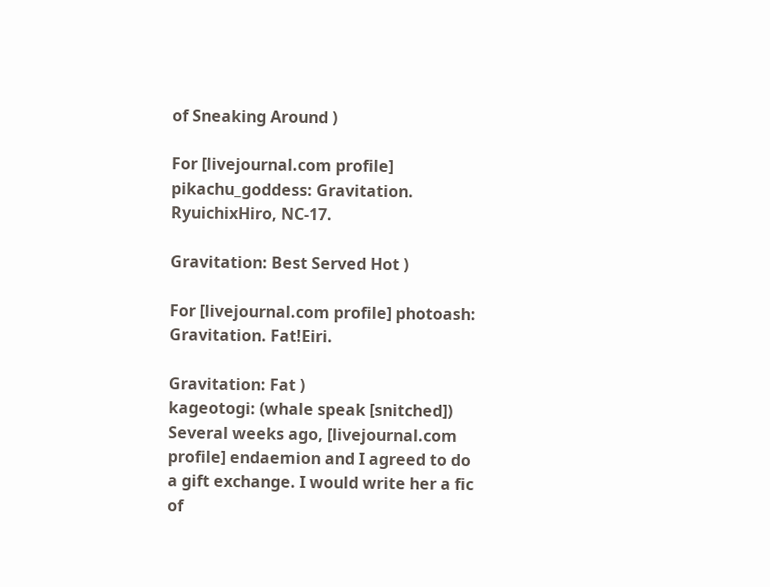of Sneaking Around )

For [livejournal.com profile] pikachu_goddess: Gravitation. RyuichixHiro, NC-17.

Gravitation: Best Served Hot )

For [livejournal.com profile] photoash: Gravitation. Fat!Eiri.

Gravitation: Fat )
kageotogi: (whale speak [snitched])
Several weeks ago, [livejournal.com profile] endaemion and I agreed to do a gift exchange. I would write her a fic of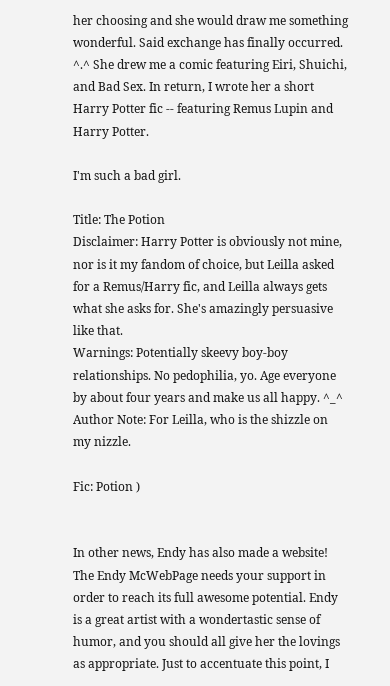her choosing and she would draw me something wonderful. Said exchange has finally occurred. ^.^ She drew me a comic featuring Eiri, Shuichi, and Bad Sex. In return, I wrote her a short Harry Potter fic -- featuring Remus Lupin and Harry Potter.

I'm such a bad girl.

Title: The Potion
Disclaimer: Harry Potter is obviously not mine, nor is it my fandom of choice, but Leilla asked for a Remus/Harry fic, and Leilla always gets what she asks for. She's amazingly persuasive like that.
Warnings: Potentially skeevy boy-boy relationships. No pedophilia, yo. Age everyone by about four years and make us all happy. ^_^
Author Note: For Leilla, who is the shizzle on my nizzle.

Fic: Potion )


In other news, Endy has also made a website! The Endy McWebPage needs your support in order to reach its full awesome potential. Endy is a great artist with a wondertastic sense of humor, and you should all give her the lovings as appropriate. Just to accentuate this point, I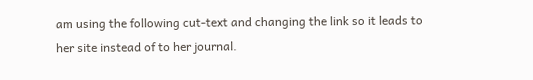am using the following cut-text and changing the link so it leads to her site instead of to her journal.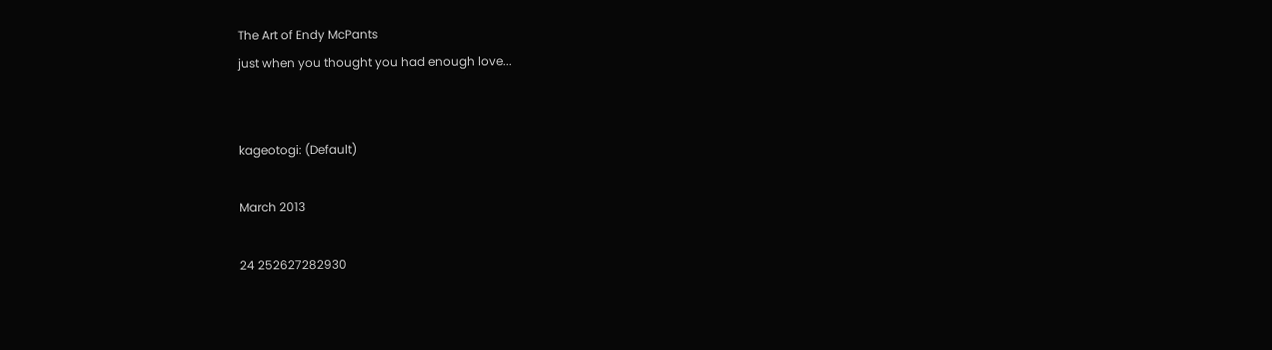The Art of Endy McPants
just when you thought you had enough love...


kageotogi: (Default)

March 2013

24 252627282930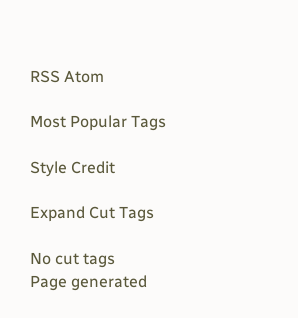RSS Atom

Most Popular Tags

Style Credit

Expand Cut Tags

No cut tags
Page generated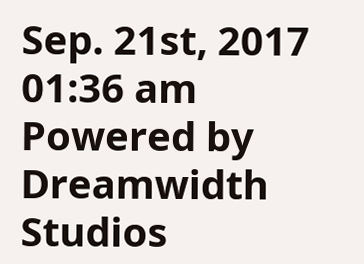Sep. 21st, 2017 01:36 am
Powered by Dreamwidth Studios